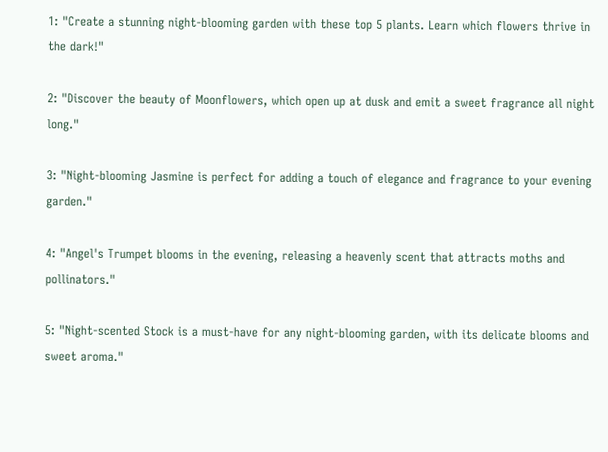1: "Create a stunning night-blooming garden with these top 5 plants. Learn which flowers thrive in the dark!"

2: "Discover the beauty of Moonflowers, which open up at dusk and emit a sweet fragrance all night long."

3: "Night-blooming Jasmine is perfect for adding a touch of elegance and fragrance to your evening garden."

4: "Angel's Trumpet blooms in the evening, releasing a heavenly scent that attracts moths and pollinators."

5: "Night-scented Stock is a must-have for any night-blooming garden, with its delicate blooms and sweet aroma."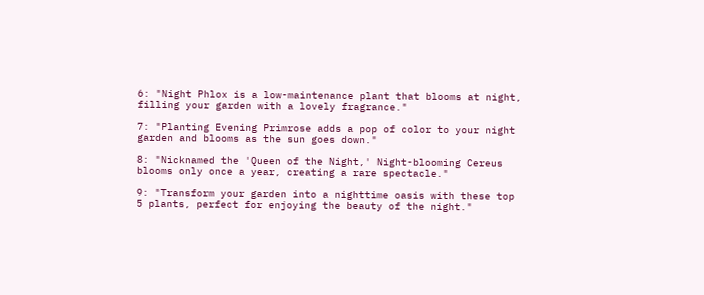6: "Night Phlox is a low-maintenance plant that blooms at night, filling your garden with a lovely fragrance."

7: "Planting Evening Primrose adds a pop of color to your night garden and blooms as the sun goes down."

8: "Nicknamed the 'Queen of the Night,' Night-blooming Cereus blooms only once a year, creating a rare spectacle."

9: "Transform your garden into a nighttime oasis with these top 5 plants, perfect for enjoying the beauty of the night."